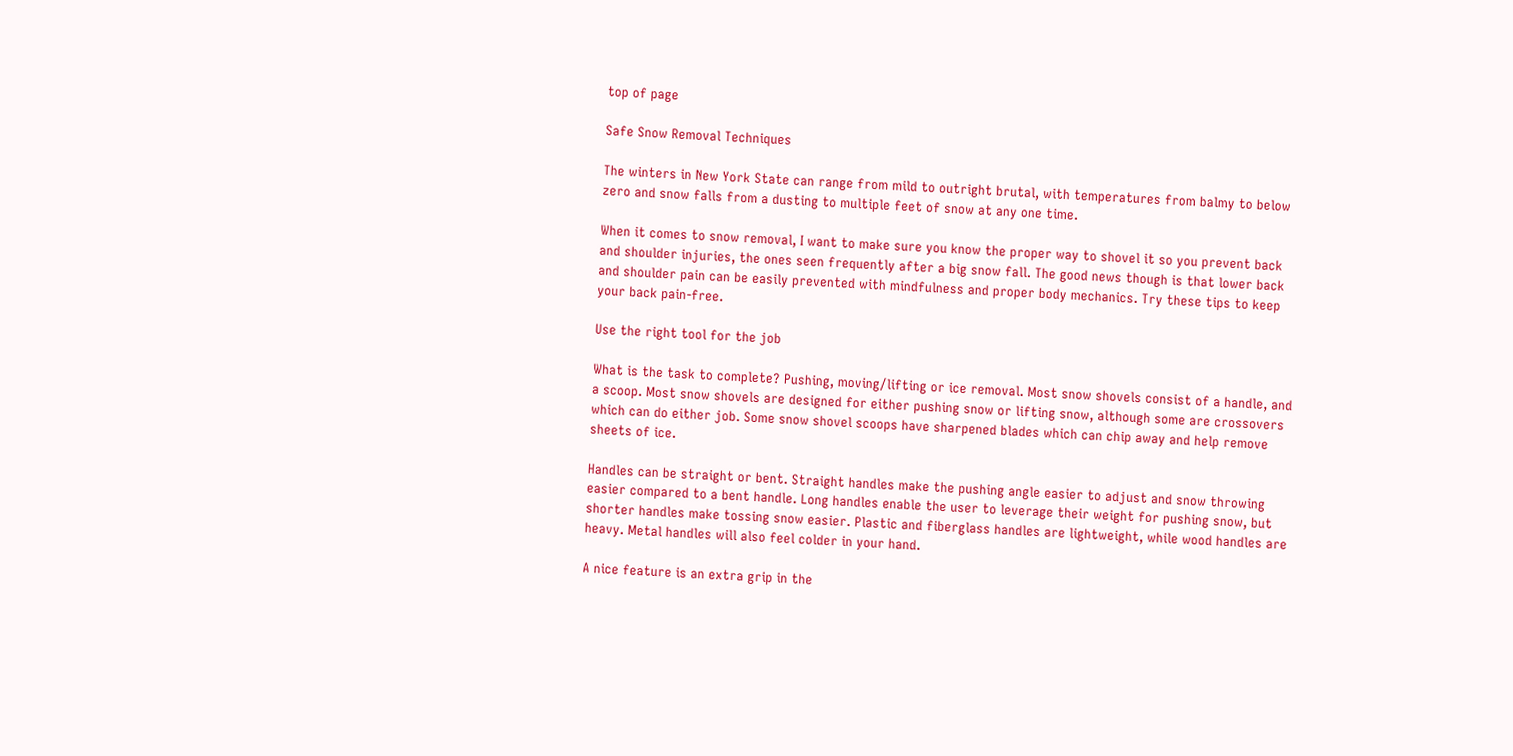top of page

Safe Snow Removal Techniques

The winters in New York State can range from mild to outright brutal, with temperatures from balmy to below zero and snow falls from a dusting to multiple feet of snow at any one time.

When it comes to snow removal, I want to make sure you know the proper way to shovel it so you prevent back and shoulder injuries, the ones seen frequently after a big snow fall. The good news though is that lower back and shoulder pain can be easily prevented with mindfulness and proper body mechanics. Try these tips to keep your back pain-free.

Use the right tool for the job

What is the task to complete? Pushing, moving/lifting or ice removal. Most snow shovels consist of a handle, and a scoop. Most snow shovels are designed for either pushing snow or lifting snow, although some are crossovers which can do either job. Some snow shovel scoops have sharpened blades which can chip away and help remove sheets of ice.

Handles can be straight or bent. Straight handles make the pushing angle easier to adjust and snow throwing easier compared to a bent handle. Long handles enable the user to leverage their weight for pushing snow, but shorter handles make tossing snow easier. Plastic and fiberglass handles are lightweight, while wood handles are heavy. Metal handles will also feel colder in your hand.

A nice feature is an extra grip in the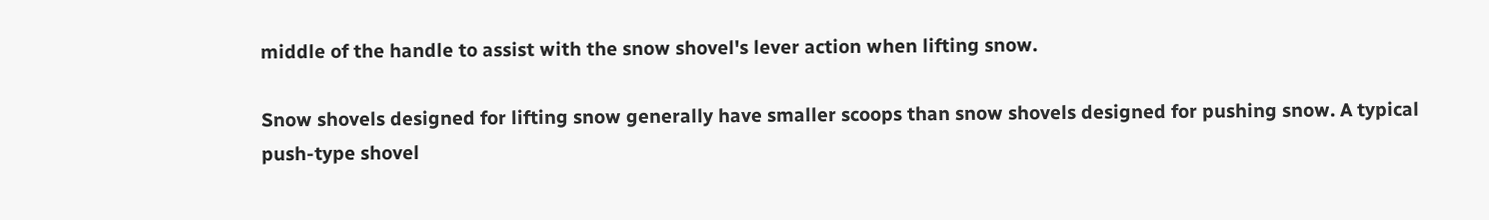middle of the handle to assist with the snow shovel's lever action when lifting snow.

Snow shovels designed for lifting snow generally have smaller scoops than snow shovels designed for pushing snow. A typical push-type shovel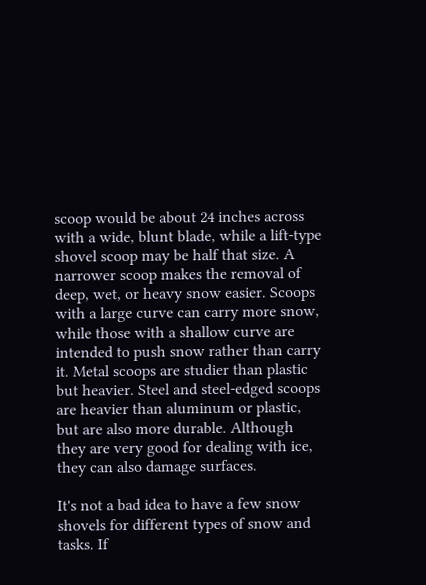scoop would be about 24 inches across with a wide, blunt blade, while a lift-type shovel scoop may be half that size. A narrower scoop makes the removal of deep, wet, or heavy snow easier. Scoops with a large curve can carry more snow, while those with a shallow curve are intended to push snow rather than carry it. Metal scoops are studier than plastic but heavier. Steel and steel-edged scoops are heavier than aluminum or plastic, but are also more durable. Although they are very good for dealing with ice, they can also damage surfaces.

It's not a bad idea to have a few snow shovels for different types of snow and tasks. If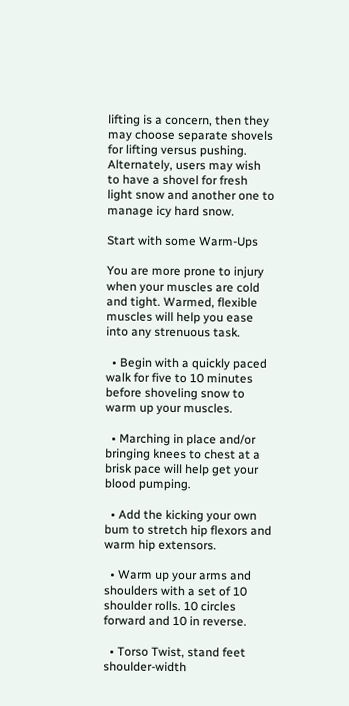lifting is a concern, then they may choose separate shovels for lifting versus pushing. Alternately, users may wish to have a shovel for fresh light snow and another one to manage icy hard snow.

Start with some Warm-Ups

You are more prone to injury when your muscles are cold and tight. Warmed, flexible muscles will help you ease into any strenuous task.

  • Begin with a quickly paced walk for five to 10 minutes before shoveling snow to warm up your muscles.

  • Marching in place and/or bringing knees to chest at a brisk pace will help get your blood pumping.

  • Add the kicking your own bum to stretch hip flexors and warm hip extensors.

  • Warm up your arms and shoulders with a set of 10 shoulder rolls. 10 circles forward and 10 in reverse.

  • Torso Twist, stand feet shoulder-width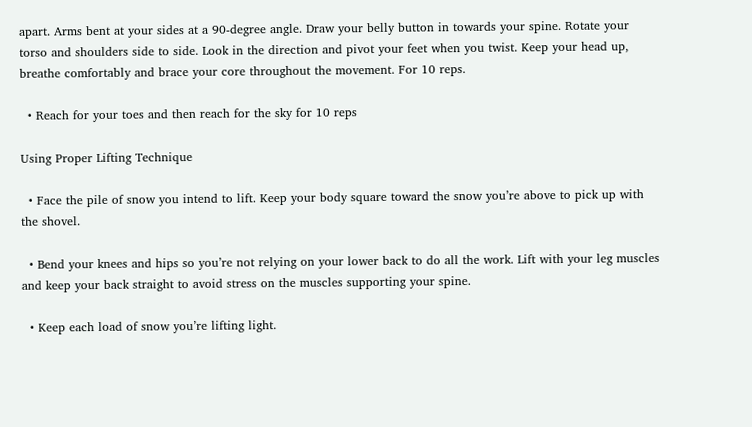apart. Arms bent at your sides at a 90-degree angle. Draw your belly button in towards your spine. Rotate your torso and shoulders side to side. Look in the direction and pivot your feet when you twist. Keep your head up, breathe comfortably and brace your core throughout the movement. For 10 reps.

  • Reach for your toes and then reach for the sky for 10 reps

Using Proper Lifting Technique

  • Face the pile of snow you intend to lift. Keep your body square toward the snow you’re above to pick up with the shovel.

  • Bend your knees and hips so you’re not relying on your lower back to do all the work. Lift with your leg muscles and keep your back straight to avoid stress on the muscles supporting your spine.

  • Keep each load of snow you’re lifting light.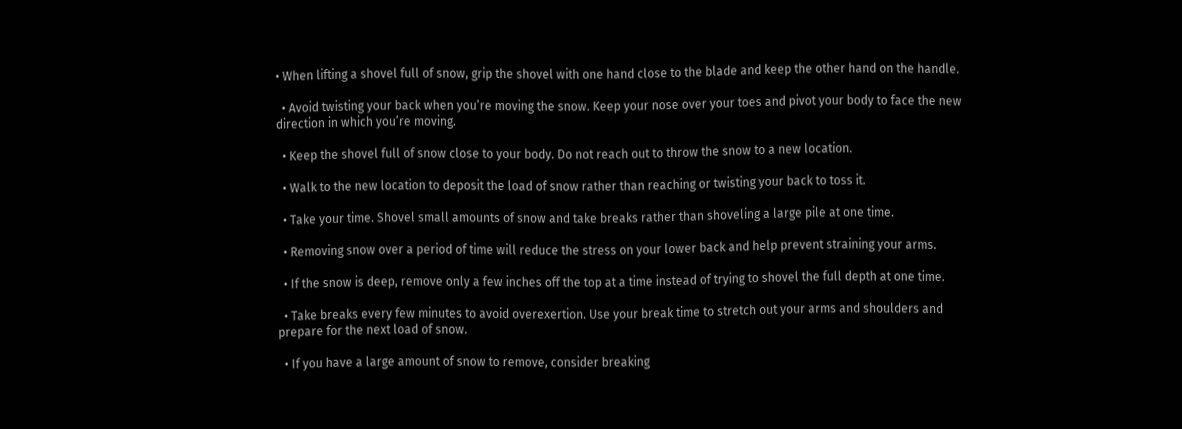• When lifting a shovel full of snow, grip the shovel with one hand close to the blade and keep the other hand on the handle.

  • Avoid twisting your back when you’re moving the snow. Keep your nose over your toes and pivot your body to face the new direction in which you’re moving.

  • Keep the shovel full of snow close to your body. Do not reach out to throw the snow to a new location.

  • Walk to the new location to deposit the load of snow rather than reaching or twisting your back to toss it.

  • Take your time. Shovel small amounts of snow and take breaks rather than shoveling a large pile at one time.

  • Removing snow over a period of time will reduce the stress on your lower back and help prevent straining your arms.

  • If the snow is deep, remove only a few inches off the top at a time instead of trying to shovel the full depth at one time.

  • Take breaks every few minutes to avoid overexertion. Use your break time to stretch out your arms and shoulders and prepare for the next load of snow.

  • If you have a large amount of snow to remove, consider breaking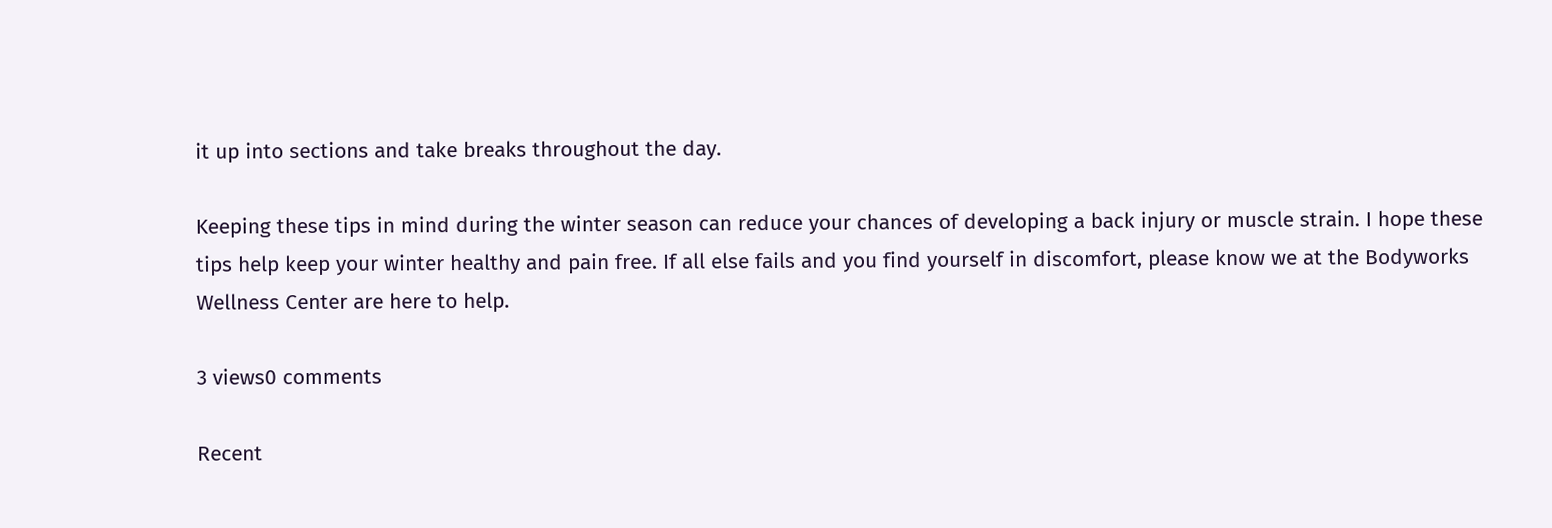it up into sections and take breaks throughout the day.

Keeping these tips in mind during the winter season can reduce your chances of developing a back injury or muscle strain. I hope these tips help keep your winter healthy and pain free. If all else fails and you find yourself in discomfort, please know we at the Bodyworks Wellness Center are here to help.

3 views0 comments

Recent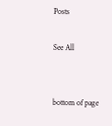Posts

See All


bottom of page